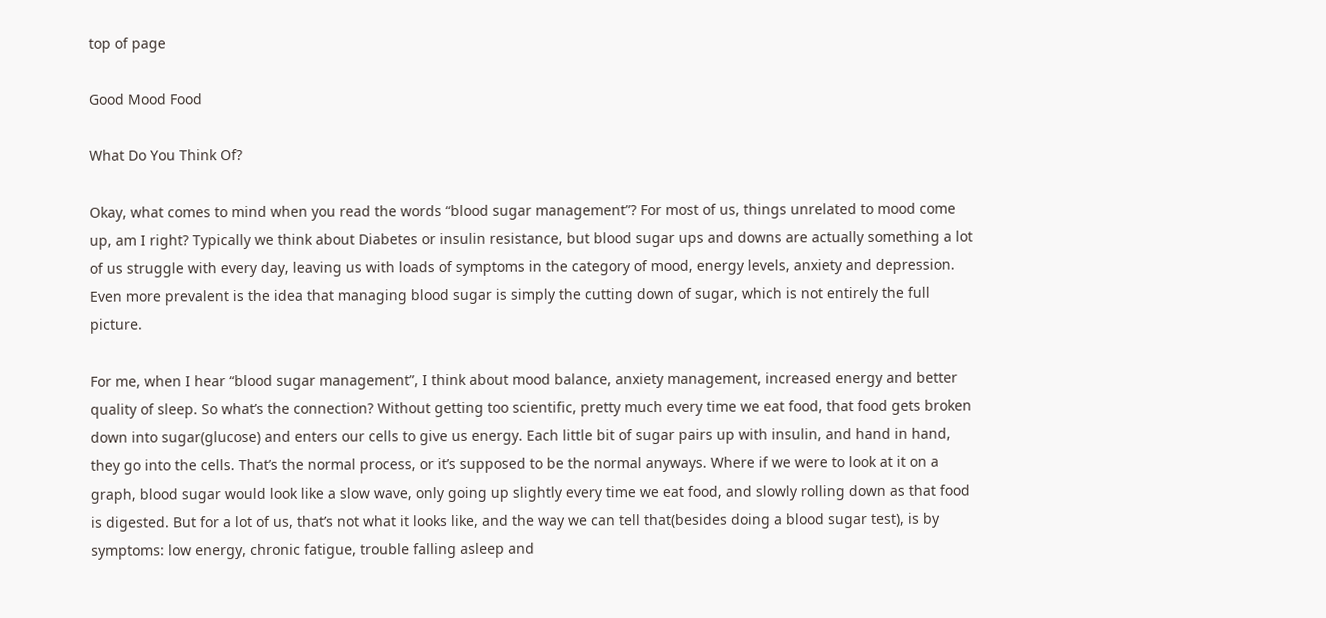top of page

Good Mood Food

What Do You Think Of?

Okay, what comes to mind when you read the words “blood sugar management”? For most of us, things unrelated to mood come up, am I right? Typically we think about Diabetes or insulin resistance, but blood sugar ups and downs are actually something a lot of us struggle with every day, leaving us with loads of symptoms in the category of mood, energy levels, anxiety and depression. Even more prevalent is the idea that managing blood sugar is simply the cutting down of sugar, which is not entirely the full picture.

For me, when I hear “blood sugar management”, I think about mood balance, anxiety management, increased energy and better quality of sleep. So what’s the connection? Without getting too scientific, pretty much every time we eat food, that food gets broken down into sugar(glucose) and enters our cells to give us energy. Each little bit of sugar pairs up with insulin, and hand in hand, they go into the cells. That’s the normal process, or it’s supposed to be the normal anyways. Where if we were to look at it on a graph, blood sugar would look like a slow wave, only going up slightly every time we eat food, and slowly rolling down as that food is digested. But for a lot of us, that’s not what it looks like, and the way we can tell that(besides doing a blood sugar test), is by symptoms: low energy, chronic fatigue, trouble falling asleep and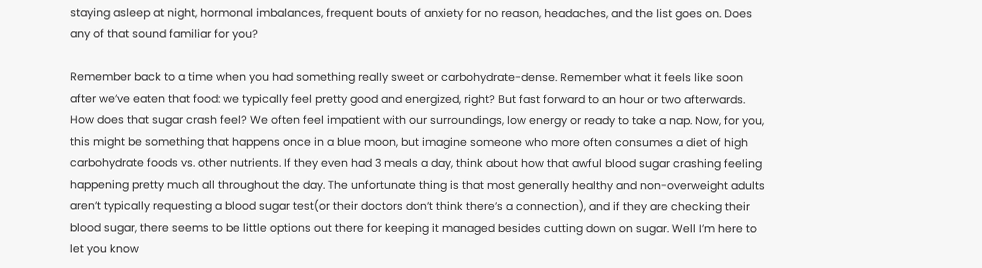staying asleep at night, hormonal imbalances, frequent bouts of anxiety for no reason, headaches, and the list goes on. Does any of that sound familiar for you?

Remember back to a time when you had something really sweet or carbohydrate-dense. Remember what it feels like soon after we’ve eaten that food: we typically feel pretty good and energized, right? But fast forward to an hour or two afterwards. How does that sugar crash feel? We often feel impatient with our surroundings, low energy or ready to take a nap. Now, for you, this might be something that happens once in a blue moon, but imagine someone who more often consumes a diet of high carbohydrate foods vs. other nutrients. If they even had 3 meals a day, think about how that awful blood sugar crashing feeling happening pretty much all throughout the day. The unfortunate thing is that most generally healthy and non-overweight adults aren’t typically requesting a blood sugar test(or their doctors don’t think there’s a connection), and if they are checking their blood sugar, there seems to be little options out there for keeping it managed besides cutting down on sugar. Well I’m here to let you know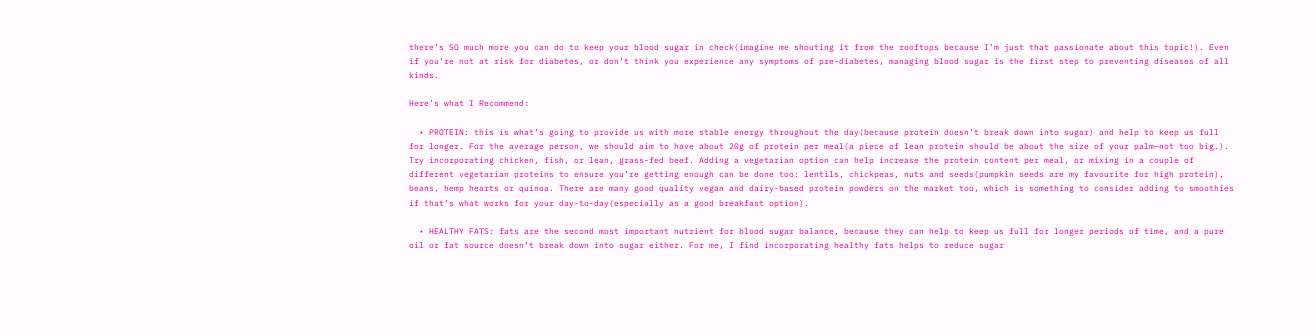there’s SO much more you can do to keep your blood sugar in check(imagine me shouting it from the rooftops because I’m just that passionate about this topic!). Even if you’re not at risk for diabetes, or don’t think you experience any symptoms of pre-diabetes, managing blood sugar is the first step to preventing diseases of all kinds.

Here’s what I Recommend:

  • PROTEIN: this is what’s going to provide us with more stable energy throughout the day(because protein doesn’t break down into sugar) and help to keep us full for longer. For the average person, we should aim to have about 20g of protein per meal(a piece of lean protein should be about the size of your palm—not too big.). Try incorporating chicken, fish, or lean, grass-fed beef. Adding a vegetarian option can help increase the protein content per meal, or mixing in a couple of different vegetarian proteins to ensure you’re getting enough can be done too: lentils, chickpeas, nuts and seeds(pumpkin seeds are my favourite for high protein), beans, hemp hearts or quinoa. There are many good quality vegan and dairy-based protein powders on the market too, which is something to consider adding to smoothies if that’s what works for your day-to-day(especially as a good breakfast option).

  • HEALTHY FATS: fats are the second most important nutrient for blood sugar balance, because they can help to keep us full for longer periods of time, and a pure oil or fat source doesn’t break down into sugar either. For me, I find incorporating healthy fats helps to reduce sugar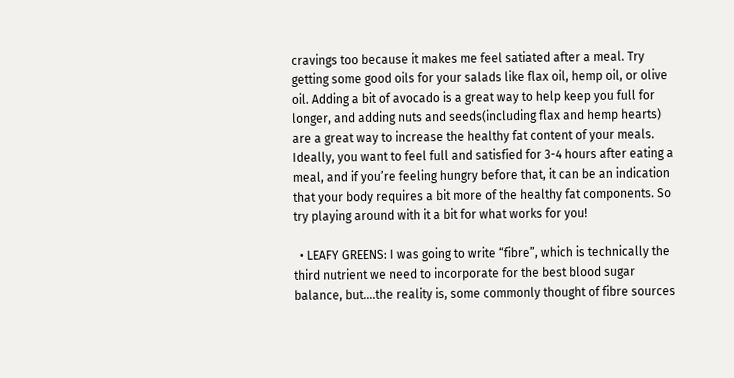cravings too because it makes me feel satiated after a meal. Try getting some good oils for your salads like flax oil, hemp oil, or olive oil. Adding a bit of avocado is a great way to help keep you full for longer, and adding nuts and seeds(including flax and hemp hearts) are a great way to increase the healthy fat content of your meals. Ideally, you want to feel full and satisfied for 3-4 hours after eating a meal, and if you’re feeling hungry before that, it can be an indication that your body requires a bit more of the healthy fat components. So try playing around with it a bit for what works for you!

  • LEAFY GREENS: I was going to write “fibre”, which is technically the third nutrient we need to incorporate for the best blood sugar balance, but….the reality is, some commonly thought of fibre sources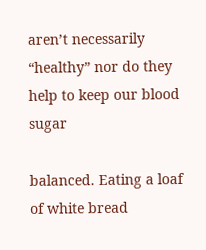aren’t necessarily “healthy” nor do they help to keep our blood sugar

balanced. Eating a loaf of white bread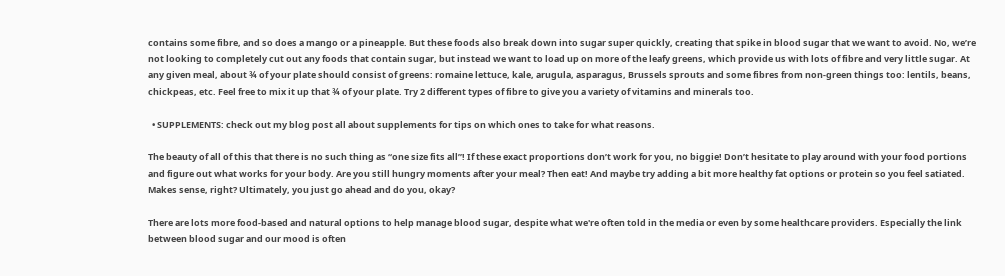contains some fibre, and so does a mango or a pineapple. But these foods also break down into sugar super quickly, creating that spike in blood sugar that we want to avoid. No, we’re not looking to completely cut out any foods that contain sugar, but instead we want to load up on more of the leafy greens, which provide us with lots of fibre and very little sugar. At any given meal, about ¾ of your plate should consist of greens: romaine lettuce, kale, arugula, asparagus, Brussels sprouts and some fibres from non-green things too: lentils, beans, chickpeas, etc. Feel free to mix it up that ¾ of your plate. Try 2 different types of fibre to give you a variety of vitamins and minerals too.

  • SUPPLEMENTS: check out my blog post all about supplements for tips on which ones to take for what reasons.

The beauty of all of this that there is no such thing as “one size fits all”! If these exact proportions don’t work for you, no biggie! Don’t hesitate to play around with your food portions and figure out what works for your body. Are you still hungry moments after your meal? Then eat! And maybe try adding a bit more healthy fat options or protein so you feel satiated. Makes sense, right? Ultimately, you just go ahead and do you, okay?

There are lots more food-based and natural options to help manage blood sugar, despite what we're often told in the media or even by some healthcare providers. Especially the link between blood sugar and our mood is often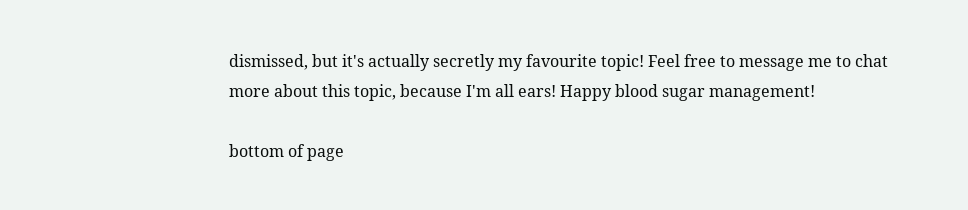dismissed, but it's actually secretly my favourite topic! Feel free to message me to chat more about this topic, because I'm all ears! Happy blood sugar management!

bottom of page